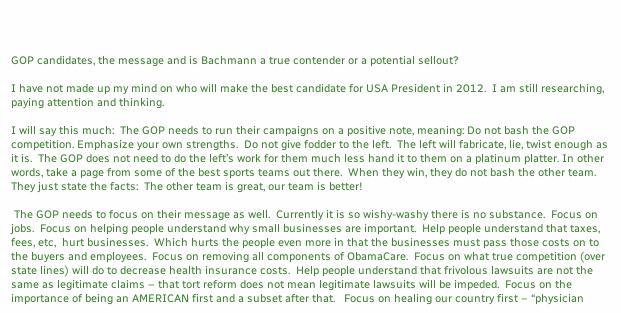GOP candidates, the message and is Bachmann a true contender or a potential sellout?

I have not made up my mind on who will make the best candidate for USA President in 2012.  I am still researching, paying attention and thinking.

I will say this much:  The GOP needs to run their campaigns on a positive note, meaning: Do not bash the GOP competition. Emphasize your own strengths.  Do not give fodder to the left.  The left will fabricate, lie, twist enough as it is.  The GOP does not need to do the left’s work for them much less hand it to them on a platinum platter. In other words, take a page from some of the best sports teams out there.  When they win, they do not bash the other team.  They just state the facts:  The other team is great, our team is better!

 The GOP needs to focus on their message as well.  Currently it is so wishy-washy there is no substance.  Focus on jobs.  Focus on helping people understand why small businesses are important.  Help people understand that taxes, fees, etc,  hurt businesses.  Which hurts the people even more in that the businesses must pass those costs on to the buyers and employees.  Focus on removing all components of ObamaCare.  Focus on what true competition (over state lines) will do to decrease health insurance costs.  Help people understand that frivolous lawsuits are not the same as legitimate claims – that tort reform does not mean legitimate lawsuits will be impeded.  Focus on the importance of being an AMERICAN first and a subset after that.   Focus on healing our country first – “physician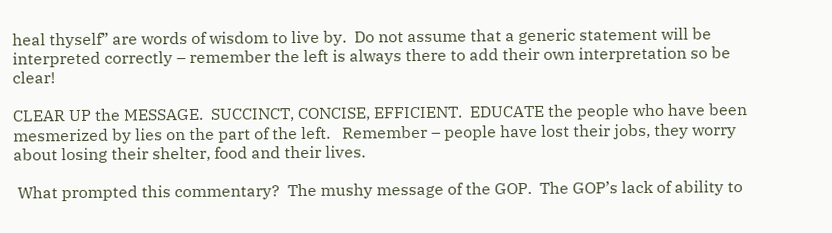heal thyself” are words of wisdom to live by.  Do not assume that a generic statement will be interpreted correctly – remember the left is always there to add their own interpretation so be clear!

CLEAR UP the MESSAGE.  SUCCINCT, CONCISE, EFFICIENT.  EDUCATE the people who have been mesmerized by lies on the part of the left.   Remember – people have lost their jobs, they worry about losing their shelter, food and their lives.

 What prompted this commentary?  The mushy message of the GOP.  The GOP’s lack of ability to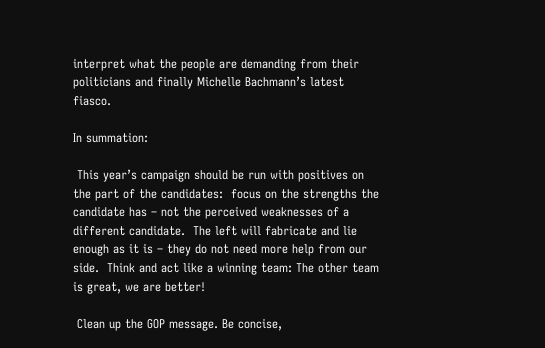interpret what the people are demanding from their politicians and finally Michelle Bachmann’s latest fiasco.

In summation:

 This year’s campaign should be run with positives on the part of the candidates:  focus on the strengths the candidate has – not the perceived weaknesses of a different candidate.  The left will fabricate and lie enough as it is – they do not need more help from our side.  Think and act like a winning team: The other team is great, we are better!

 Clean up the GOP message. Be concise,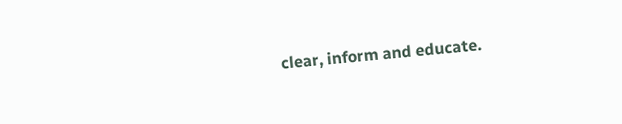clear, inform and educate.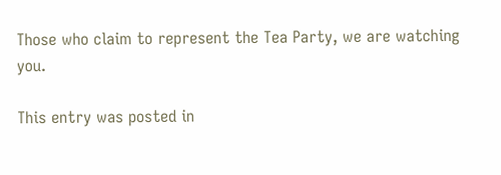Those who claim to represent the Tea Party, we are watching you.

This entry was posted in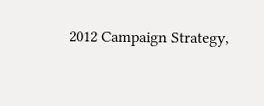2012 Campaign Strategy,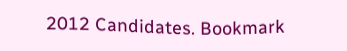2012 Candidates. Bookmark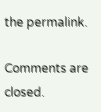the permalink.

Comments are closed.